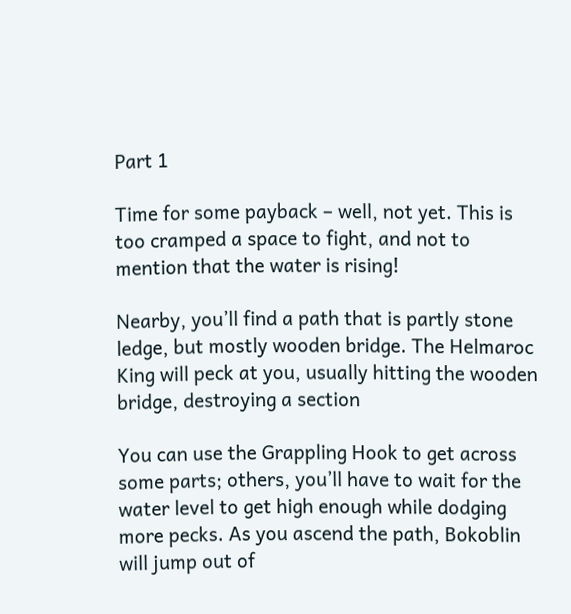Part 1

Time for some payback – well, not yet. This is too cramped a space to fight, and not to mention that the water is rising!

Nearby, you’ll find a path that is partly stone ledge, but mostly wooden bridge. The Helmaroc King will peck at you, usually hitting the wooden bridge, destroying a section

You can use the Grappling Hook to get across some parts; others, you’ll have to wait for the water level to get high enough while dodging more pecks. As you ascend the path, Bokoblin will jump out of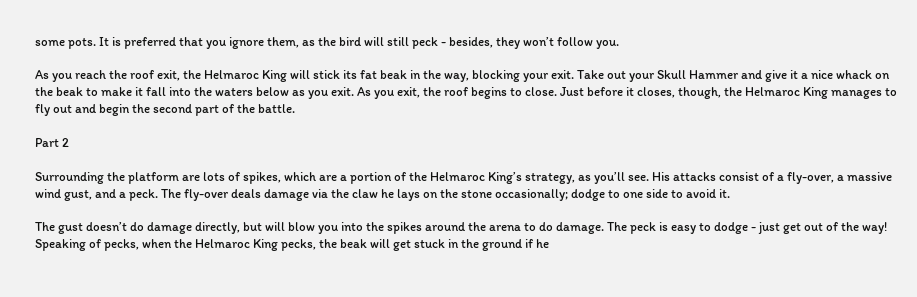some pots. It is preferred that you ignore them, as the bird will still peck - besides, they won’t follow you.

As you reach the roof exit, the Helmaroc King will stick its fat beak in the way, blocking your exit. Take out your Skull Hammer and give it a nice whack on the beak to make it fall into the waters below as you exit. As you exit, the roof begins to close. Just before it closes, though, the Helmaroc King manages to fly out and begin the second part of the battle.

Part 2

Surrounding the platform are lots of spikes, which are a portion of the Helmaroc King’s strategy, as you’ll see. His attacks consist of a fly-over, a massive wind gust, and a peck. The fly-over deals damage via the claw he lays on the stone occasionally; dodge to one side to avoid it.

The gust doesn’t do damage directly, but will blow you into the spikes around the arena to do damage. The peck is easy to dodge - just get out of the way! Speaking of pecks, when the Helmaroc King pecks, the beak will get stuck in the ground if he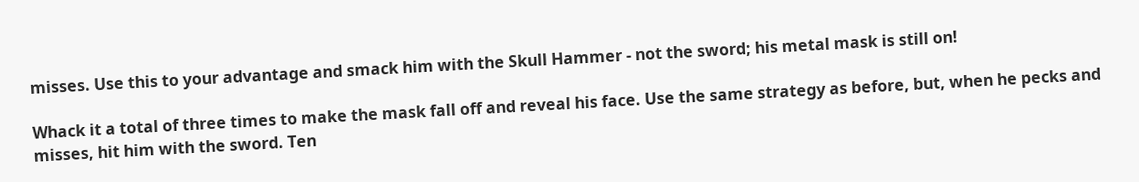misses. Use this to your advantage and smack him with the Skull Hammer - not the sword; his metal mask is still on!

Whack it a total of three times to make the mask fall off and reveal his face. Use the same strategy as before, but, when he pecks and misses, hit him with the sword. Ten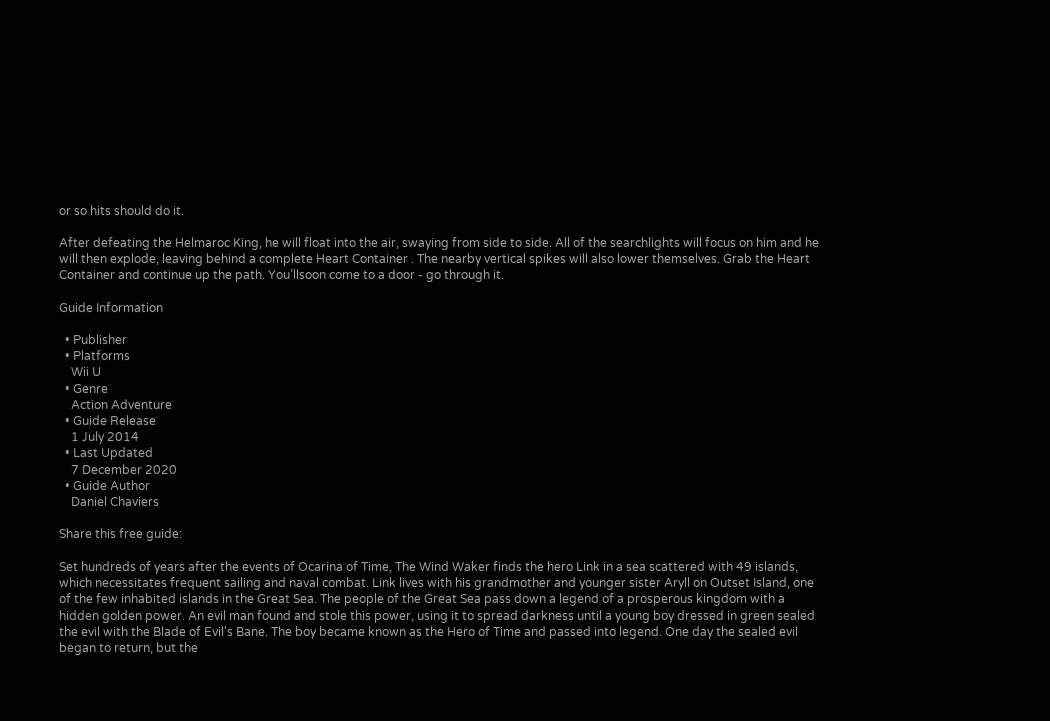or so hits should do it.

After defeating the Helmaroc King, he will float into the air, swaying from side to side. All of the searchlights will focus on him and he will then explode, leaving behind a complete Heart Container . The nearby vertical spikes will also lower themselves. Grab the Heart Container and continue up the path. You’llsoon come to a door - go through it.

Guide Information

  • Publisher
  • Platforms
    Wii U
  • Genre
    Action Adventure
  • Guide Release
    1 July 2014
  • Last Updated
    7 December 2020
  • Guide Author
    Daniel Chaviers

Share this free guide:

Set hundreds of years after the events of Ocarina of Time, The Wind Waker finds the hero Link in a sea scattered with 49 islands, which necessitates frequent sailing and naval combat. Link lives with his grandmother and younger sister Aryll on Outset Island, one of the few inhabited islands in the Great Sea. The people of the Great Sea pass down a legend of a prosperous kingdom with a hidden golden power. An evil man found and stole this power, using it to spread darkness until a young boy dressed in green sealed the evil with the Blade of Evil's Bane. The boy became known as the Hero of Time and passed into legend. One day the sealed evil began to return, but the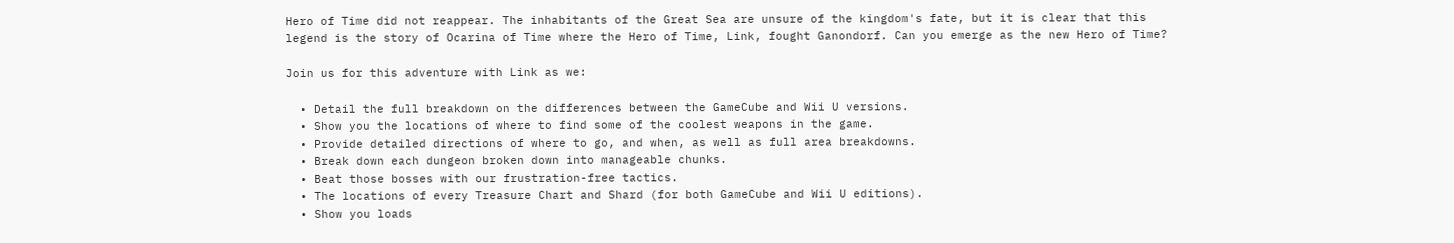Hero of Time did not reappear. The inhabitants of the Great Sea are unsure of the kingdom's fate, but it is clear that this legend is the story of Ocarina of Time where the Hero of Time, Link, fought Ganondorf. Can you emerge as the new Hero of Time?

Join us for this adventure with Link as we:

  • Detail the full breakdown on the differences between the GameCube and Wii U versions.
  • Show you the locations of where to find some of the coolest weapons in the game.
  • Provide detailed directions of where to go, and when, as well as full area breakdowns.
  • Break down each dungeon broken down into manageable chunks.
  • Beat those bosses with our frustration-free tactics.
  • The locations of every Treasure Chart and Shard (for both GameCube and Wii U editions).
  • Show you loads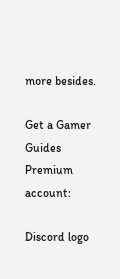more besides.

Get a Gamer Guides Premium account:

Discord logo